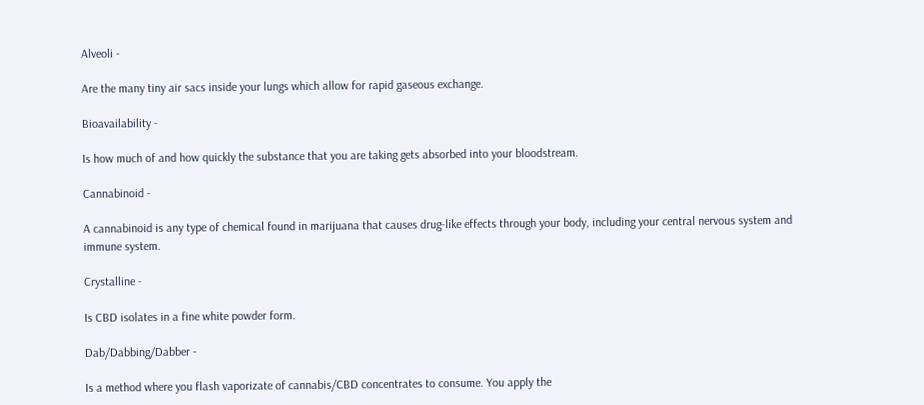Alveoli -

Are the many tiny air sacs inside your lungs which allow for rapid gaseous exchange.

Bioavailability -

Is how much of and how quickly the substance that you are taking gets absorbed into your bloodstream.

Cannabinoid -

A cannabinoid is any type of chemical found in marijuana that causes drug-like effects through your body, including your central nervous system and immune system.

Crystalline -

Is CBD isolates in a fine white powder form.

Dab/Dabbing/Dabber -

Is a method where you flash vaporizate of cannabis/CBD concentrates to consume. You apply the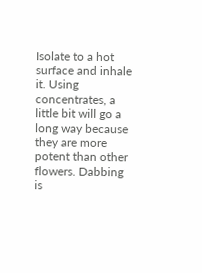Isolate to a hot surface and inhale it. Using concentrates, a little bit will go a long way because they are more potent than other flowers. Dabbing is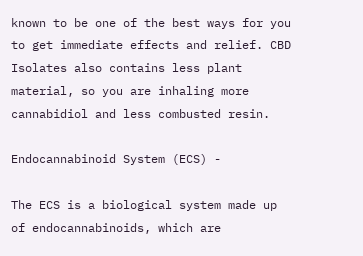known to be one of the best ways for you to get immediate effects and relief. CBD Isolates also contains less plant material, so you are inhaling more cannabidiol and less combusted resin.

Endocannabinoid System (ECS) -

The ECS is a biological system made up of endocannabinoids, which are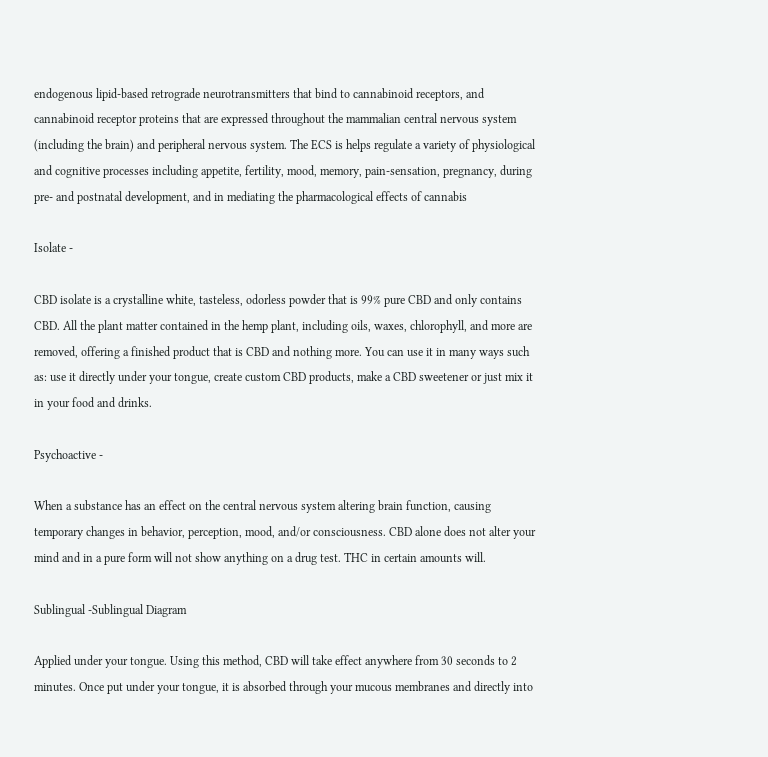endogenous lipid-based retrograde neurotransmitters that bind to cannabinoid receptors, and cannabinoid receptor proteins that are expressed throughout the mammalian central nervous system (including the brain) and peripheral nervous system. The ECS is helps regulate a variety of physiological and cognitive processes including appetite, fertility, mood, memory, pain-sensation, pregnancy, during pre- and postnatal development, and in mediating the pharmacological effects of cannabis

Isolate -

CBD isolate is a crystalline white, tasteless, odorless powder that is 99% pure CBD and only contains CBD. All the plant matter contained in the hemp plant, including oils, waxes, chlorophyll, and more are removed, offering a finished product that is CBD and nothing more. You can use it in many ways such as: use it directly under your tongue, create custom CBD products, make a CBD sweetener or just mix it in your food and drinks.

Psychoactive -

When a substance has an effect on the central nervous system altering brain function, causing temporary changes in behavior, perception, mood, and/or consciousness. CBD alone does not alter your mind and in a pure form will not show anything on a drug test. THC in certain amounts will.

Sublingual -Sublingual Diagram

Applied under your tongue. Using this method, CBD will take effect anywhere from 30 seconds to 2 minutes. Once put under your tongue, it is absorbed through your mucous membranes and directly into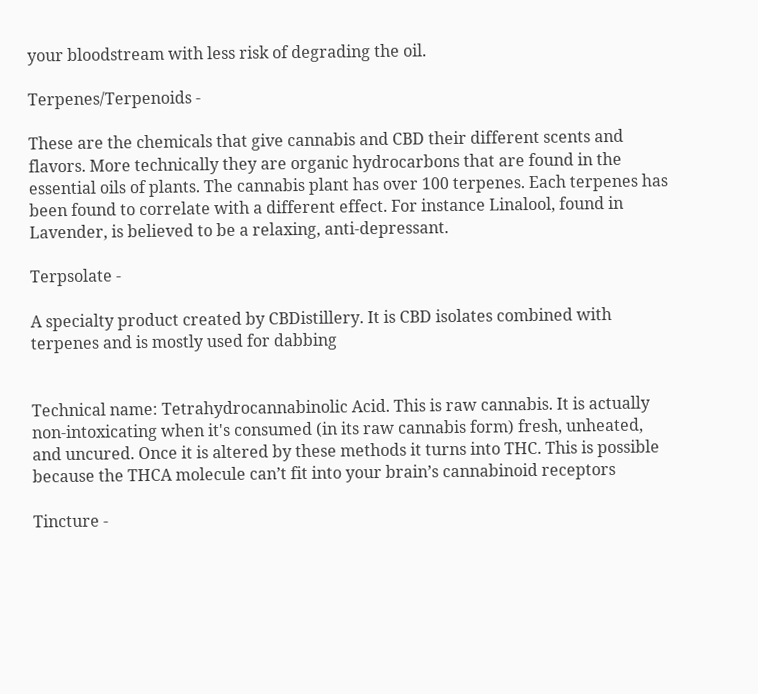your bloodstream with less risk of degrading the oil.

Terpenes/Terpenoids -

These are the chemicals that give cannabis and CBD their different scents and flavors. More technically they are organic hydrocarbons that are found in the essential oils of plants. The cannabis plant has over 100 terpenes. Each terpenes has been found to correlate with a different effect. For instance Linalool, found in Lavender, is believed to be a relaxing, anti-depressant.

Terpsolate -

A specialty product created by CBDistillery. It is CBD isolates combined with terpenes and is mostly used for dabbing


Technical name: Tetrahydrocannabinolic Acid. This is raw cannabis. It is actually non-intoxicating when it's consumed (in its raw cannabis form) fresh, unheated, and uncured. Once it is altered by these methods it turns into THC. This is possible because the THCA molecule can’t fit into your brain’s cannabinoid receptors

Tincture -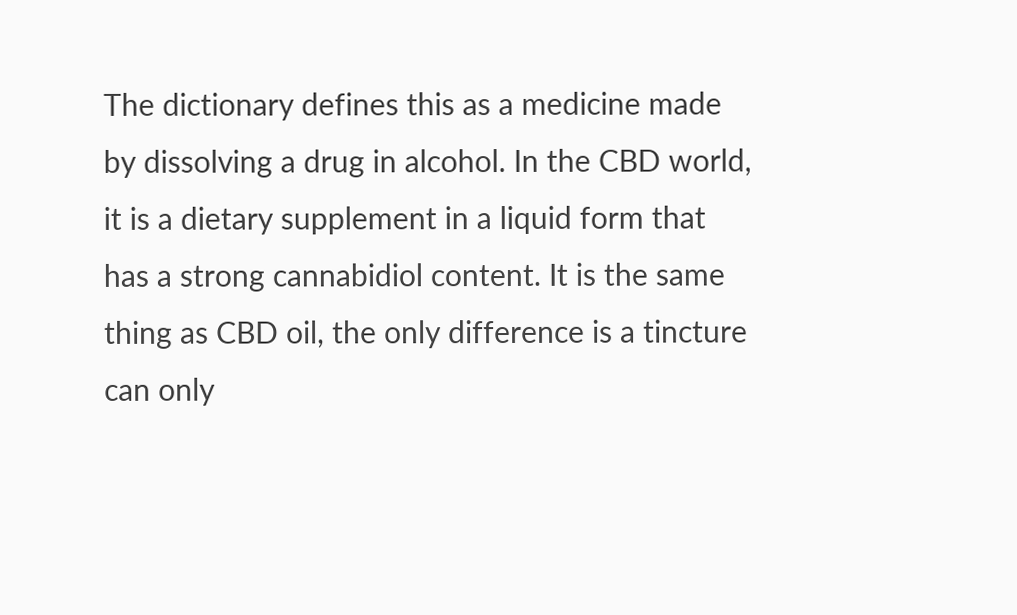The dictionary defines this as a medicine made by dissolving a drug in alcohol. In the CBD world, it is a dietary supplement in a liquid form that has a strong cannabidiol content. It is the same thing as CBD oil, the only difference is a tincture can only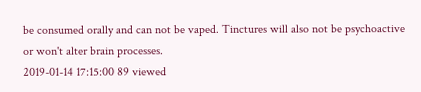be consumed orally and can not be vaped. Tinctures will also not be psychoactive or won't alter brain processes.
2019-01-14 17:15:00 89 viewed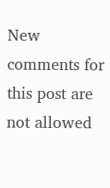New comments for this post are not allowed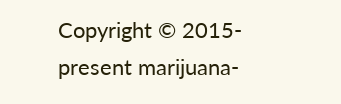Copyright © 2015-present marijuana-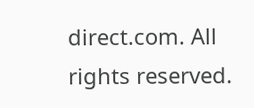direct.com. All rights reserved.